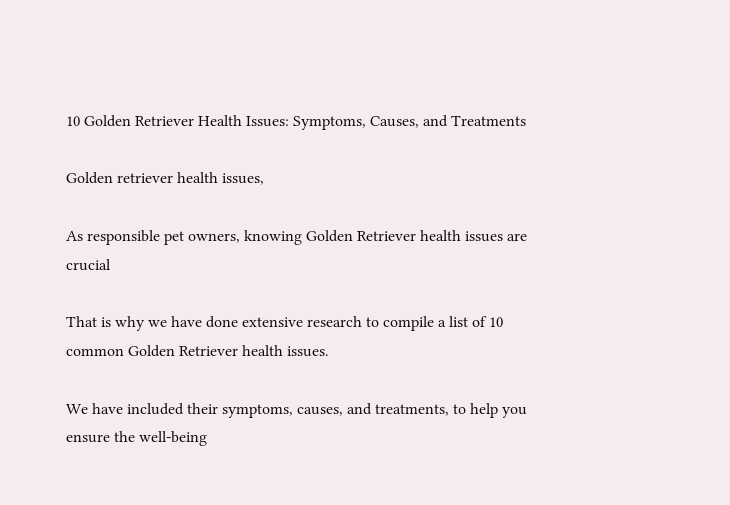10 Golden Retriever Health Issues: Symptoms, Causes, and Treatments

Golden retriever health issues,

As responsible pet owners, knowing Golden Retriever health issues are crucial

That is why we have done extensive research to compile a list of 10 common Golden Retriever health issues.

We have included their symptoms, causes, and treatments, to help you ensure the well-being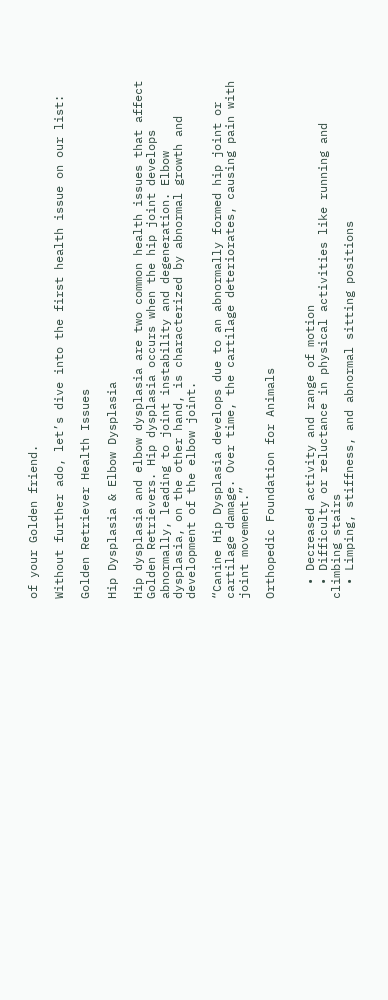of your Golden friend.

Without further ado, let’s dive into the first health issue on our list:

Golden Retriever Health Issues

Hip Dysplasia & Elbow Dysplasia

Hip dysplasia and elbow dysplasia are two common health issues that affect Golden Retrievers. Hip dysplasia occurs when the hip joint develops abnormally, leading to joint instability and degeneration. Elbow dysplasia, on the other hand, is characterized by abnormal growth and development of the elbow joint.

“Canine Hip Dysplasia develops due to an abnormally formed hip joint or cartilage damage. Over time, the cartilage deteriorates, causing pain with joint movement.”

Orthopedic Foundation for Animals


  • Decreased activity and range of motion
  • Difficulty or reluctance in physical activities like running and climbing stairs
  • Limping, stiffness, and abnormal sitting positions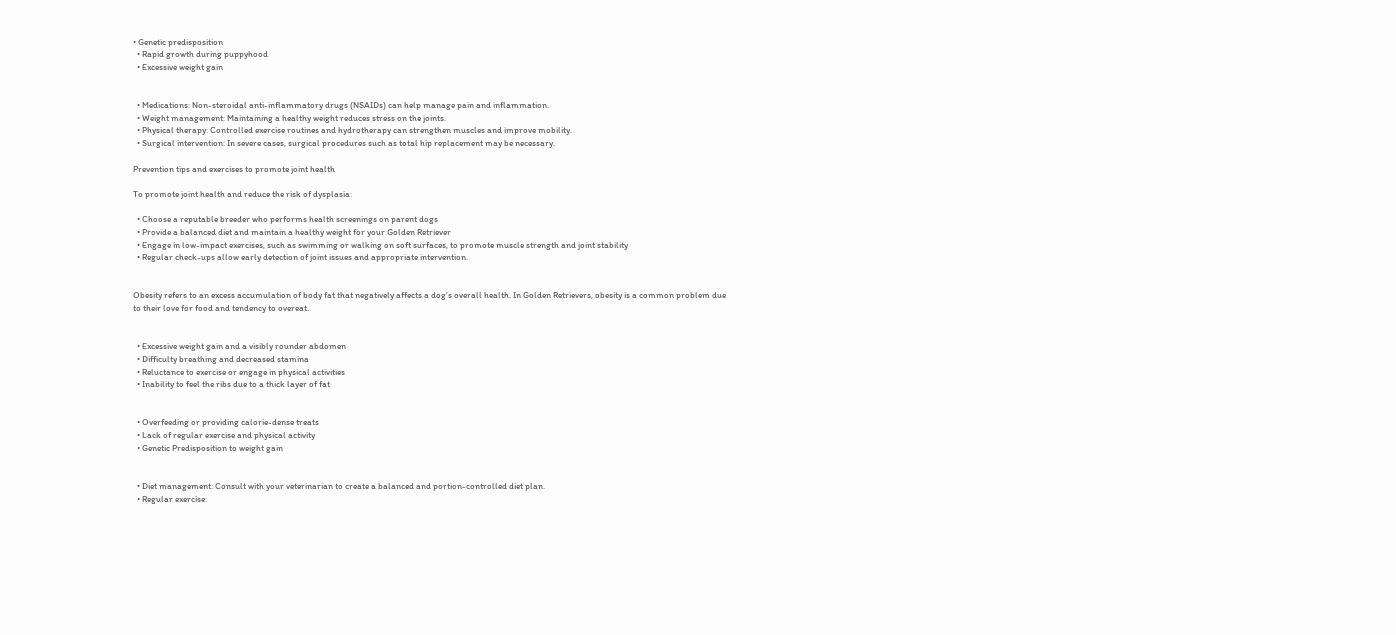• Genetic predisposition
  • Rapid growth during puppyhood
  • Excessive weight gain


  • Medications: Non-steroidal anti-inflammatory drugs (NSAIDs) can help manage pain and inflammation.
  • Weight management: Maintaining a healthy weight reduces stress on the joints.
  • Physical therapy: Controlled exercise routines and hydrotherapy can strengthen muscles and improve mobility.
  • Surgical intervention: In severe cases, surgical procedures such as total hip replacement may be necessary.

Prevention tips and exercises to promote joint health

To promote joint health and reduce the risk of dysplasia:

  • Choose a reputable breeder who performs health screenings on parent dogs
  • Provide a balanced diet and maintain a healthy weight for your Golden Retriever
  • Engage in low-impact exercises, such as swimming or walking on soft surfaces, to promote muscle strength and joint stability
  • Regular check-ups allow early detection of joint issues and appropriate intervention.


Obesity refers to an excess accumulation of body fat that negatively affects a dog’s overall health. In Golden Retrievers, obesity is a common problem due to their love for food and tendency to overeat.


  • Excessive weight gain and a visibly rounder abdomen
  • Difficulty breathing and decreased stamina
  • Reluctance to exercise or engage in physical activities
  • Inability to feel the ribs due to a thick layer of fat


  • Overfeeding or providing calorie-dense treats
  • Lack of regular exercise and physical activity
  • Genetic Predisposition to weight gain


  • Diet management: Consult with your veterinarian to create a balanced and portion-controlled diet plan.
  • Regular exercise: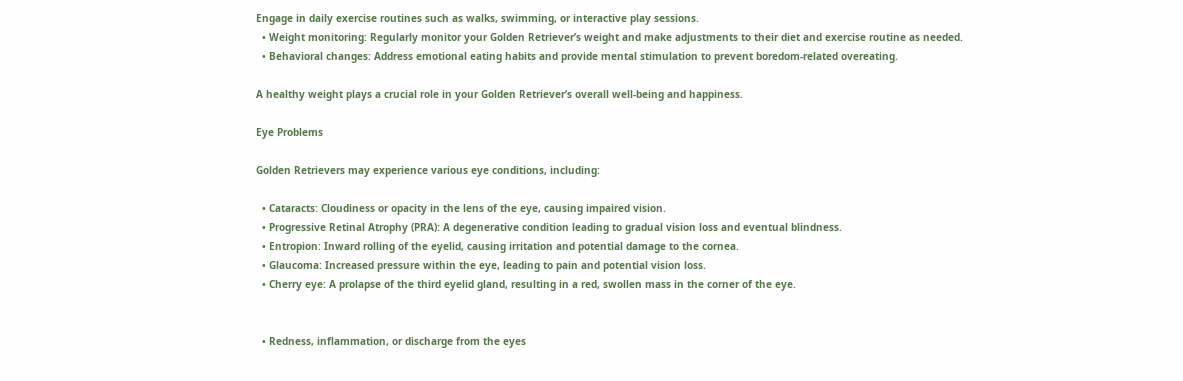Engage in daily exercise routines such as walks, swimming, or interactive play sessions.
  • Weight monitoring: Regularly monitor your Golden Retriever’s weight and make adjustments to their diet and exercise routine as needed.
  • Behavioral changes: Address emotional eating habits and provide mental stimulation to prevent boredom-related overeating.

A healthy weight plays a crucial role in your Golden Retriever’s overall well-being and happiness.

Eye Problems

Golden Retrievers may experience various eye conditions, including:

  • Cataracts: Cloudiness or opacity in the lens of the eye, causing impaired vision.
  • Progressive Retinal Atrophy (PRA): A degenerative condition leading to gradual vision loss and eventual blindness.
  • Entropion: Inward rolling of the eyelid, causing irritation and potential damage to the cornea.
  • Glaucoma: Increased pressure within the eye, leading to pain and potential vision loss.
  • Cherry eye: A prolapse of the third eyelid gland, resulting in a red, swollen mass in the corner of the eye.


  • Redness, inflammation, or discharge from the eyes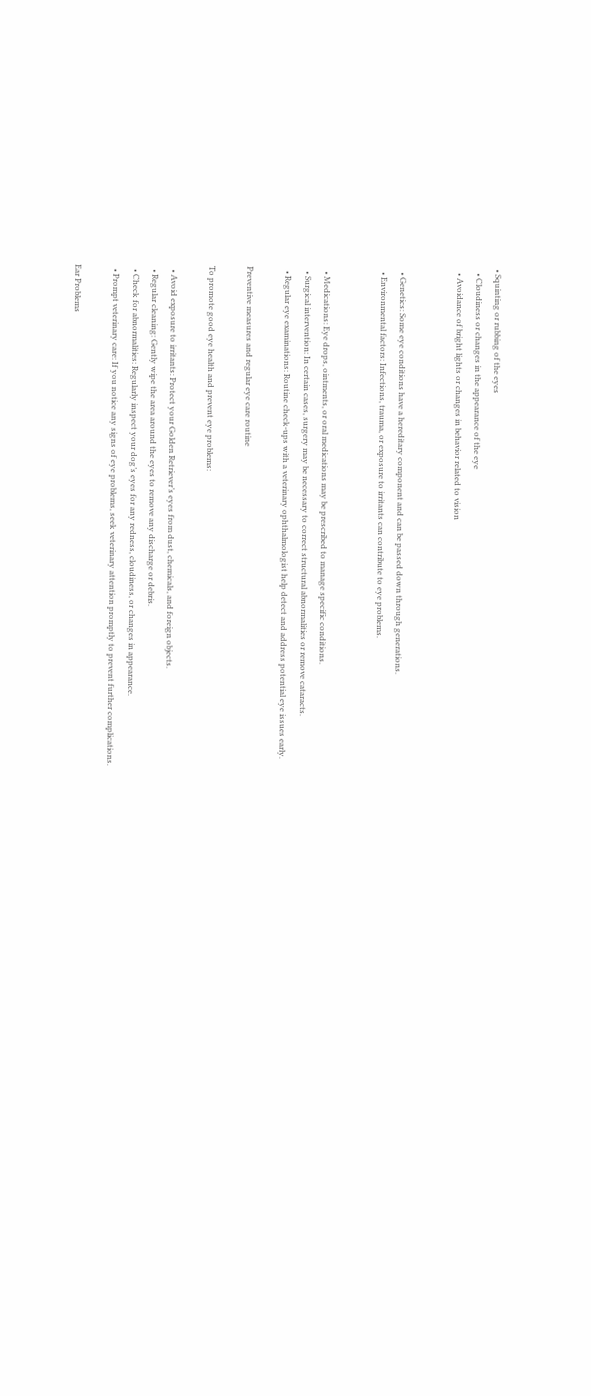• Squinting or rubbing of the eyes
  • Cloudiness or changes in the appearance of the eye
  • Avoidance of bright lights or changes in behavior related to vision


  • Genetics: Some eye conditions have a hereditary component and can be passed down through generations.
  • Environmental factors: Infections, trauma, or exposure to irritants can contribute to eye problems.


  • Medications: Eye drops, ointments, or oral medications may be prescribed to manage specific conditions.
  • Surgical intervention: In certain cases, surgery may be necessary to correct structural abnormalities or remove cataracts.
  • Regular eye examinations: Routine check-ups with a veterinary ophthalmologist help detect and address potential eye issues early.

Preventive measures and regular eye care routine

To promote good eye health and prevent eye problems:

  • Avoid exposure to irritants: Protect your Golden Retriever’s eyes from dust, chemicals, and foreign objects.
  • Regular cleaning: Gently wipe the area around the eyes to remove any discharge or debris.
  • Check for abnormalities: Regularly inspect your dog’s eyes for any redness, cloudiness, or changes in appearance.
  • Prompt veterinary care: If you notice any signs of eye problems, seek veterinary attention promptly to prevent further complications.

Ear Problems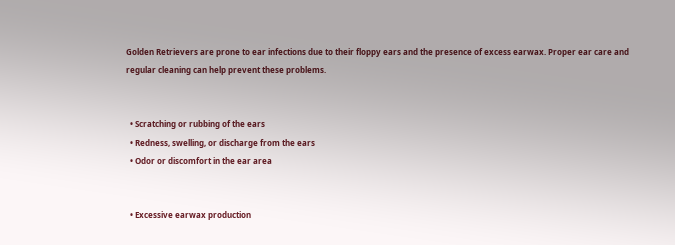Golden Retrievers are prone to ear infections due to their floppy ears and the presence of excess earwax. Proper ear care and regular cleaning can help prevent these problems.


  • Scratching or rubbing of the ears
  • Redness, swelling, or discharge from the ears
  • Odor or discomfort in the ear area


  • Excessive earwax production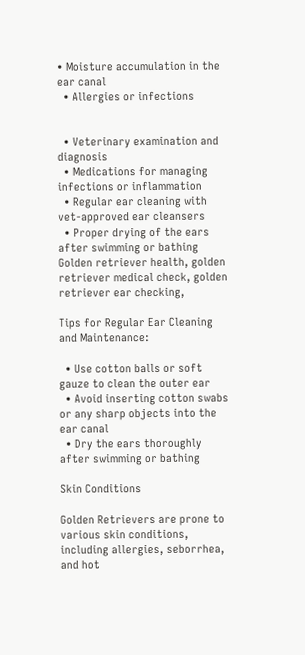• Moisture accumulation in the ear canal
  • Allergies or infections


  • Veterinary examination and diagnosis
  • Medications for managing infections or inflammation
  • Regular ear cleaning with vet-approved ear cleansers
  • Proper drying of the ears after swimming or bathing
Golden retriever health, golden retriever medical check, golden retriever ear checking,

Tips for Regular Ear Cleaning and Maintenance:

  • Use cotton balls or soft gauze to clean the outer ear
  • Avoid inserting cotton swabs or any sharp objects into the ear canal
  • Dry the ears thoroughly after swimming or bathing

Skin Conditions

Golden Retrievers are prone to various skin conditions, including allergies, seborrhea, and hot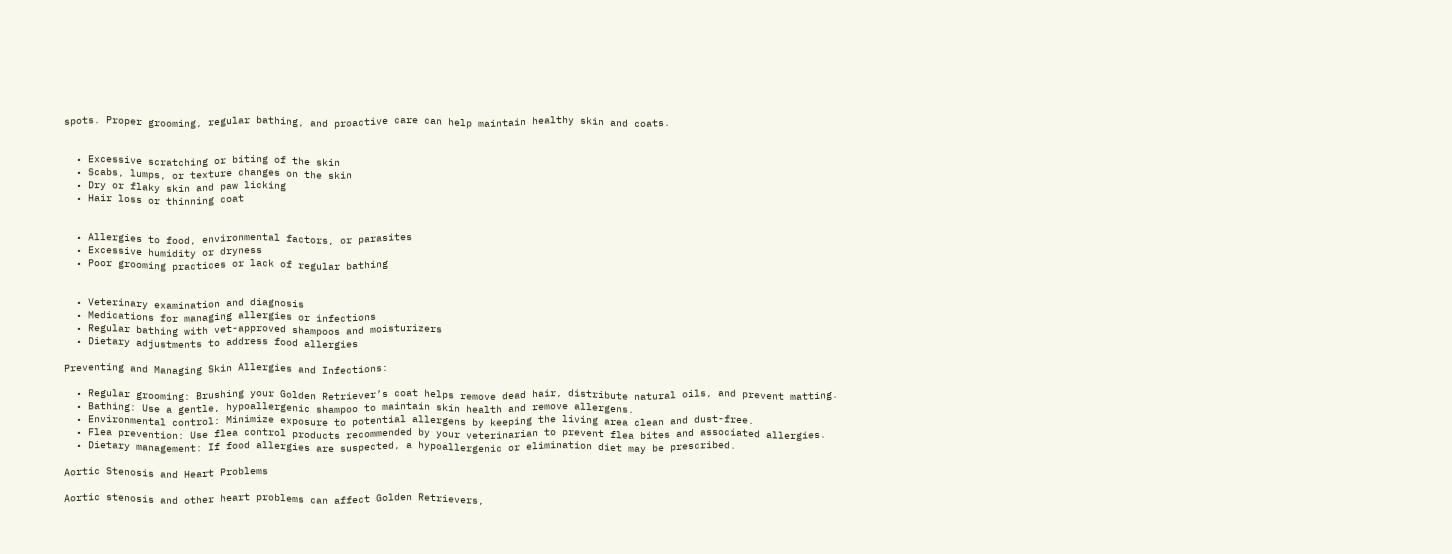spots. Proper grooming, regular bathing, and proactive care can help maintain healthy skin and coats.


  • Excessive scratching or biting of the skin
  • Scabs, lumps, or texture changes on the skin
  • Dry or flaky skin and paw licking
  • Hair loss or thinning coat


  • Allergies to food, environmental factors, or parasites
  • Excessive humidity or dryness
  • Poor grooming practices or lack of regular bathing


  • Veterinary examination and diagnosis
  • Medications for managing allergies or infections
  • Regular bathing with vet-approved shampoos and moisturizers
  • Dietary adjustments to address food allergies

Preventing and Managing Skin Allergies and Infections:

  • Regular grooming: Brushing your Golden Retriever’s coat helps remove dead hair, distribute natural oils, and prevent matting.
  • Bathing: Use a gentle, hypoallergenic shampoo to maintain skin health and remove allergens.
  • Environmental control: Minimize exposure to potential allergens by keeping the living area clean and dust-free.
  • Flea prevention: Use flea control products recommended by your veterinarian to prevent flea bites and associated allergies.
  • Dietary management: If food allergies are suspected, a hypoallergenic or elimination diet may be prescribed.

Aortic Stenosis and Heart Problems

Aortic stenosis and other heart problems can affect Golden Retrievers,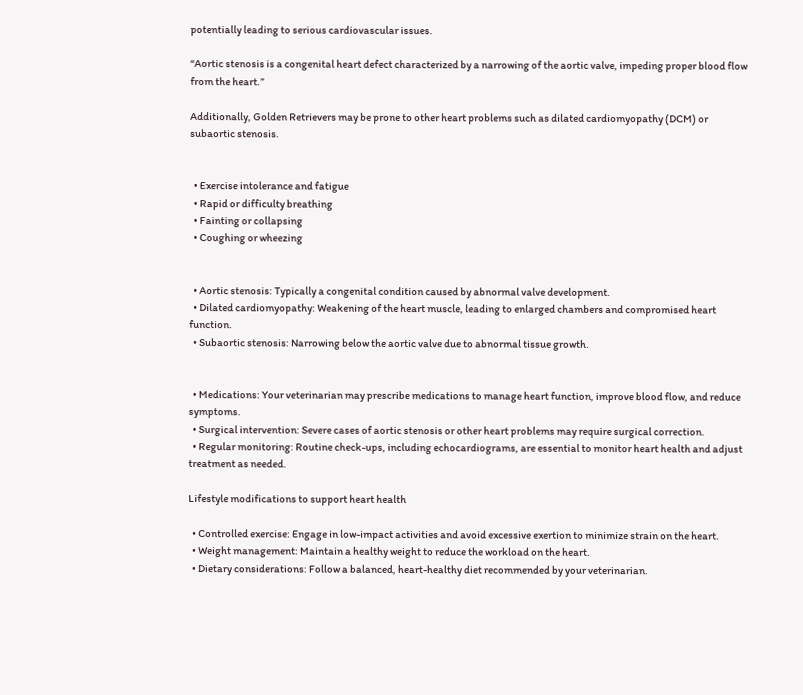potentially leading to serious cardiovascular issues.

“Aortic stenosis is a congenital heart defect characterized by a narrowing of the aortic valve, impeding proper blood flow from the heart.”

Additionally, Golden Retrievers may be prone to other heart problems such as dilated cardiomyopathy (DCM) or subaortic stenosis.


  • Exercise intolerance and fatigue
  • Rapid or difficulty breathing
  • Fainting or collapsing
  • Coughing or wheezing


  • Aortic stenosis: Typically a congenital condition caused by abnormal valve development.
  • Dilated cardiomyopathy: Weakening of the heart muscle, leading to enlarged chambers and compromised heart function.
  • Subaortic stenosis: Narrowing below the aortic valve due to abnormal tissue growth.


  • Medications: Your veterinarian may prescribe medications to manage heart function, improve blood flow, and reduce symptoms.
  • Surgical intervention: Severe cases of aortic stenosis or other heart problems may require surgical correction.
  • Regular monitoring: Routine check-ups, including echocardiograms, are essential to monitor heart health and adjust treatment as needed.

Lifestyle modifications to support heart health

  • Controlled exercise: Engage in low-impact activities and avoid excessive exertion to minimize strain on the heart.
  • Weight management: Maintain a healthy weight to reduce the workload on the heart.
  • Dietary considerations: Follow a balanced, heart-healthy diet recommended by your veterinarian.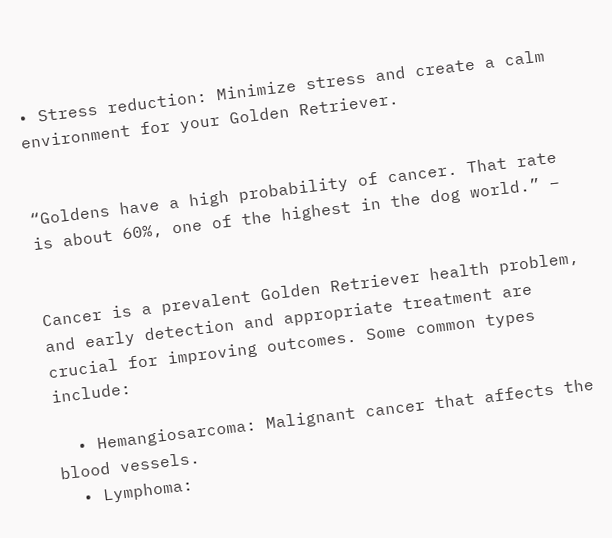• Stress reduction: Minimize stress and create a calm environment for your Golden Retriever.


“Goldens have a high probability of cancer. That rate is about 60%, one of the highest in the dog world.” –


Cancer is a prevalent Golden Retriever health problem, and early detection and appropriate treatment are crucial for improving outcomes. Some common types include:

  • Hemangiosarcoma: Malignant cancer that affects the blood vessels.
  • Lymphoma: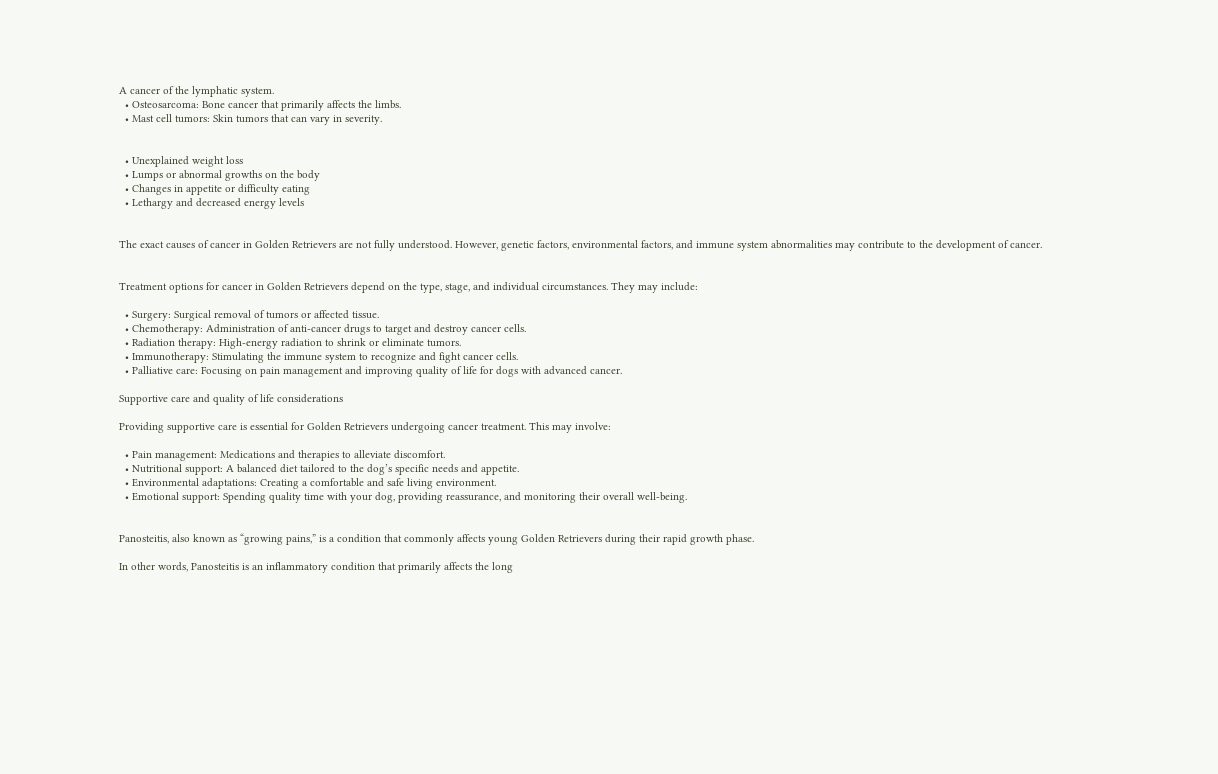A cancer of the lymphatic system.
  • Osteosarcoma: Bone cancer that primarily affects the limbs.
  • Mast cell tumors: Skin tumors that can vary in severity.


  • Unexplained weight loss
  • Lumps or abnormal growths on the body
  • Changes in appetite or difficulty eating
  • Lethargy and decreased energy levels


The exact causes of cancer in Golden Retrievers are not fully understood. However, genetic factors, environmental factors, and immune system abnormalities may contribute to the development of cancer.


Treatment options for cancer in Golden Retrievers depend on the type, stage, and individual circumstances. They may include:

  • Surgery: Surgical removal of tumors or affected tissue.
  • Chemotherapy: Administration of anti-cancer drugs to target and destroy cancer cells.
  • Radiation therapy: High-energy radiation to shrink or eliminate tumors.
  • Immunotherapy: Stimulating the immune system to recognize and fight cancer cells.
  • Palliative care: Focusing on pain management and improving quality of life for dogs with advanced cancer.

Supportive care and quality of life considerations

Providing supportive care is essential for Golden Retrievers undergoing cancer treatment. This may involve:

  • Pain management: Medications and therapies to alleviate discomfort.
  • Nutritional support: A balanced diet tailored to the dog’s specific needs and appetite.
  • Environmental adaptations: Creating a comfortable and safe living environment.
  • Emotional support: Spending quality time with your dog, providing reassurance, and monitoring their overall well-being.


Panosteitis, also known as “growing pains,” is a condition that commonly affects young Golden Retrievers during their rapid growth phase.

In other words, Panosteitis is an inflammatory condition that primarily affects the long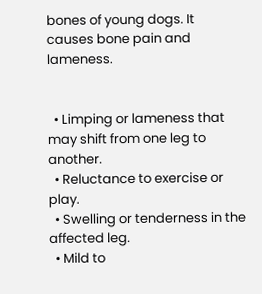bones of young dogs. It causes bone pain and lameness.


  • Limping or lameness that may shift from one leg to another.
  • Reluctance to exercise or play.
  • Swelling or tenderness in the affected leg.
  • Mild to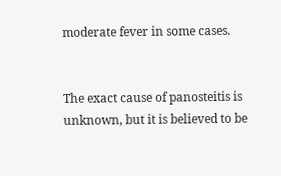moderate fever in some cases.


The exact cause of panosteitis is unknown, but it is believed to be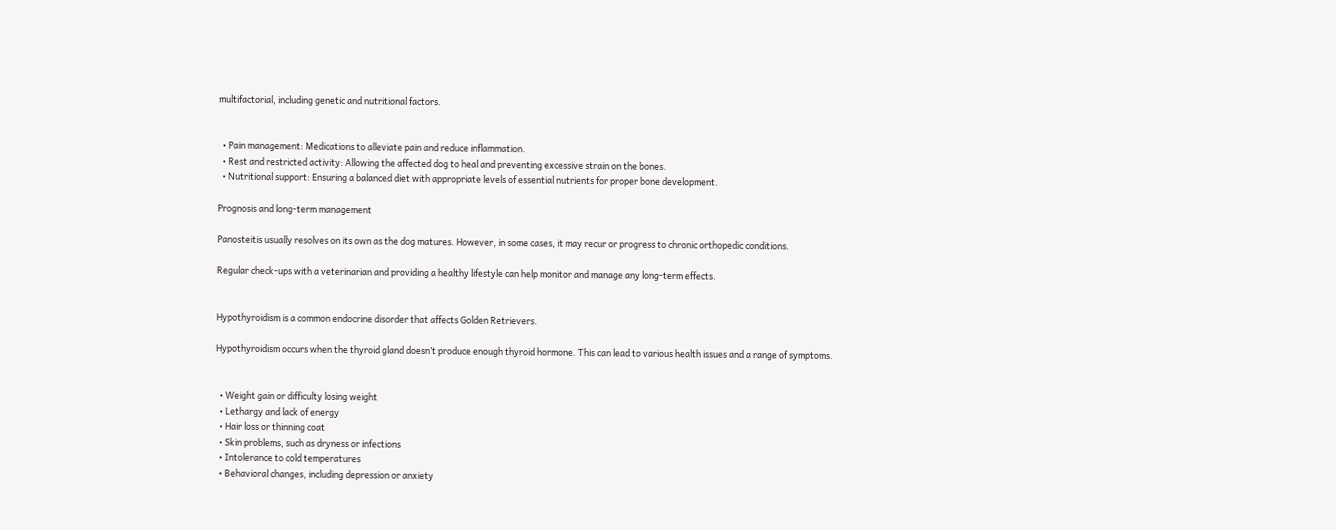multifactorial, including genetic and nutritional factors.


  • Pain management: Medications to alleviate pain and reduce inflammation.
  • Rest and restricted activity: Allowing the affected dog to heal and preventing excessive strain on the bones.
  • Nutritional support: Ensuring a balanced diet with appropriate levels of essential nutrients for proper bone development.

Prognosis and long-term management

Panosteitis usually resolves on its own as the dog matures. However, in some cases, it may recur or progress to chronic orthopedic conditions.

Regular check-ups with a veterinarian and providing a healthy lifestyle can help monitor and manage any long-term effects.


Hypothyroidism is a common endocrine disorder that affects Golden Retrievers.

Hypothyroidism occurs when the thyroid gland doesn’t produce enough thyroid hormone. This can lead to various health issues and a range of symptoms.


  • Weight gain or difficulty losing weight
  • Lethargy and lack of energy
  • Hair loss or thinning coat
  • Skin problems, such as dryness or infections
  • Intolerance to cold temperatures
  • Behavioral changes, including depression or anxiety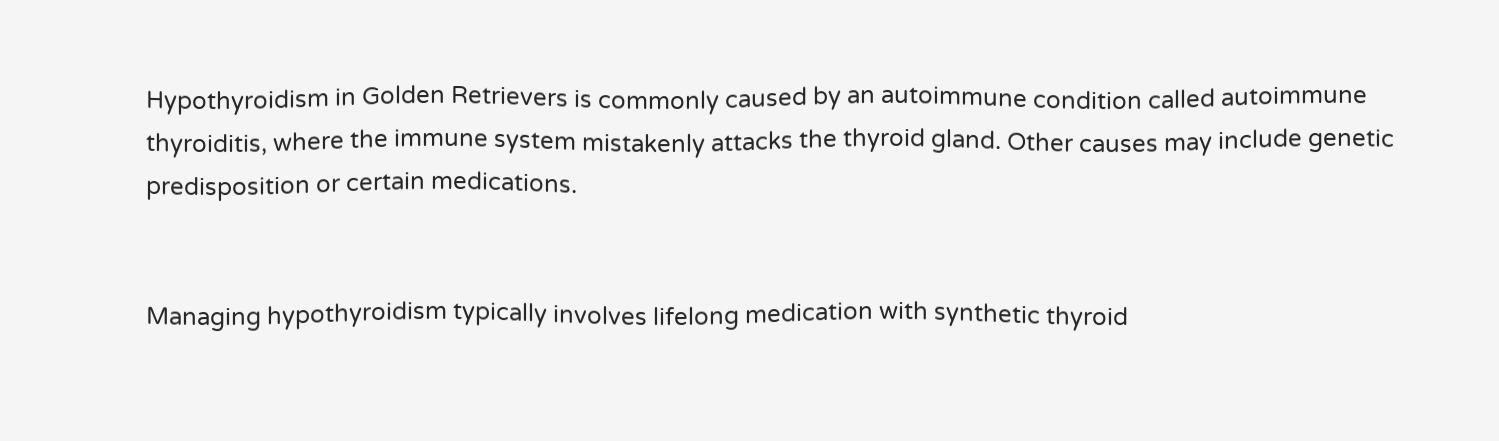Hypothyroidism in Golden Retrievers is commonly caused by an autoimmune condition called autoimmune thyroiditis, where the immune system mistakenly attacks the thyroid gland. Other causes may include genetic predisposition or certain medications.


Managing hypothyroidism typically involves lifelong medication with synthetic thyroid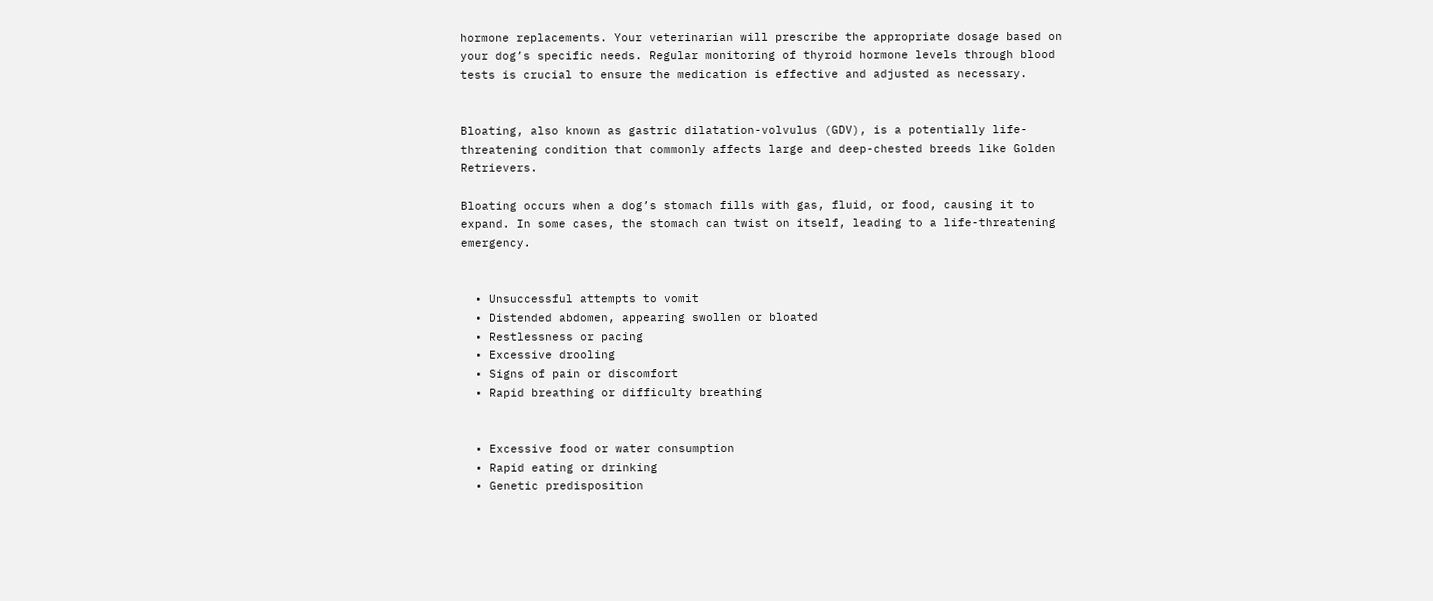hormone replacements. Your veterinarian will prescribe the appropriate dosage based on your dog’s specific needs. Regular monitoring of thyroid hormone levels through blood tests is crucial to ensure the medication is effective and adjusted as necessary.


Bloating, also known as gastric dilatation-volvulus (GDV), is a potentially life-threatening condition that commonly affects large and deep-chested breeds like Golden Retrievers.

Bloating occurs when a dog’s stomach fills with gas, fluid, or food, causing it to expand. In some cases, the stomach can twist on itself, leading to a life-threatening emergency.


  • Unsuccessful attempts to vomit
  • Distended abdomen, appearing swollen or bloated
  • Restlessness or pacing
  • Excessive drooling
  • Signs of pain or discomfort
  • Rapid breathing or difficulty breathing


  • Excessive food or water consumption
  • Rapid eating or drinking
  • Genetic predisposition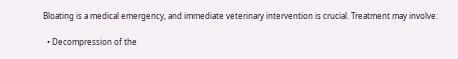Bloating is a medical emergency, and immediate veterinary intervention is crucial. Treatment may involve:

  • Decompression of the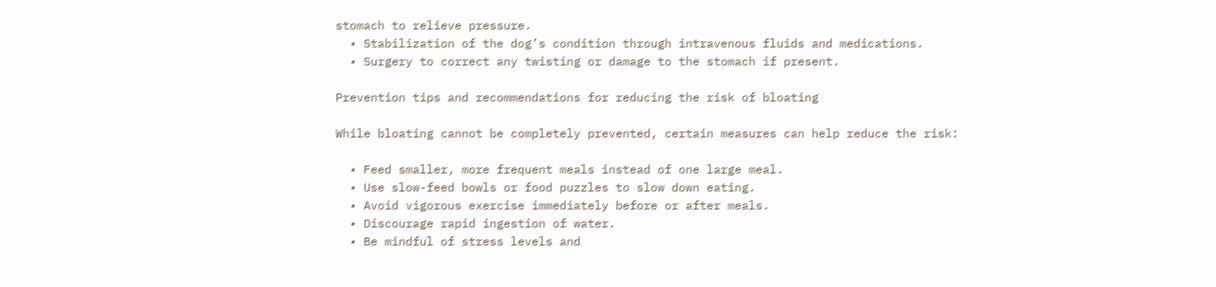stomach to relieve pressure.
  • Stabilization of the dog’s condition through intravenous fluids and medications.
  • Surgery to correct any twisting or damage to the stomach if present.

Prevention tips and recommendations for reducing the risk of bloating

While bloating cannot be completely prevented, certain measures can help reduce the risk:

  • Feed smaller, more frequent meals instead of one large meal.
  • Use slow-feed bowls or food puzzles to slow down eating.
  • Avoid vigorous exercise immediately before or after meals.
  • Discourage rapid ingestion of water.
  • Be mindful of stress levels and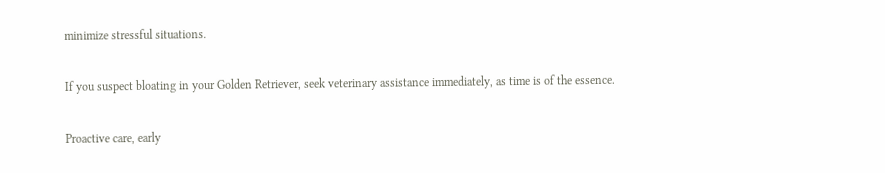minimize stressful situations.

If you suspect bloating in your Golden Retriever, seek veterinary assistance immediately, as time is of the essence.

Proactive care, early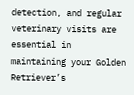detection, and regular veterinary visits are essential in maintaining your Golden Retriever’s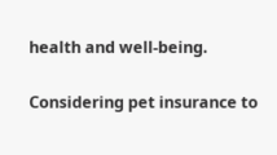health and well-being.

Considering pet insurance to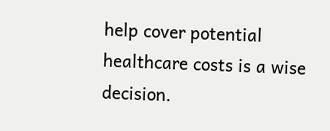help cover potential healthcare costs is a wise decision.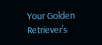Your Golden Retriever’s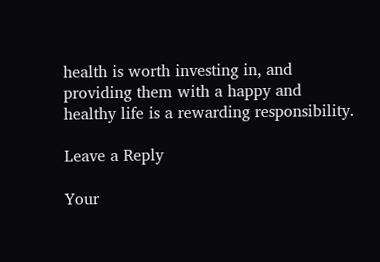health is worth investing in, and providing them with a happy and healthy life is a rewarding responsibility.

Leave a Reply

Your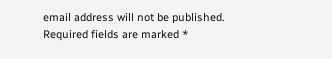email address will not be published. Required fields are marked *